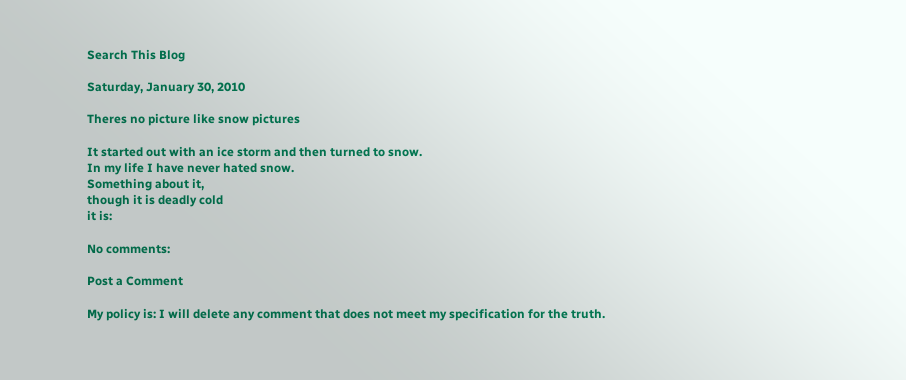Search This Blog

Saturday, January 30, 2010

Theres no picture like snow pictures

It started out with an ice storm and then turned to snow.
In my life I have never hated snow.
Something about it,
though it is deadly cold
it is:

No comments:

Post a Comment

My policy is: I will delete any comment that does not meet my specification for the truth.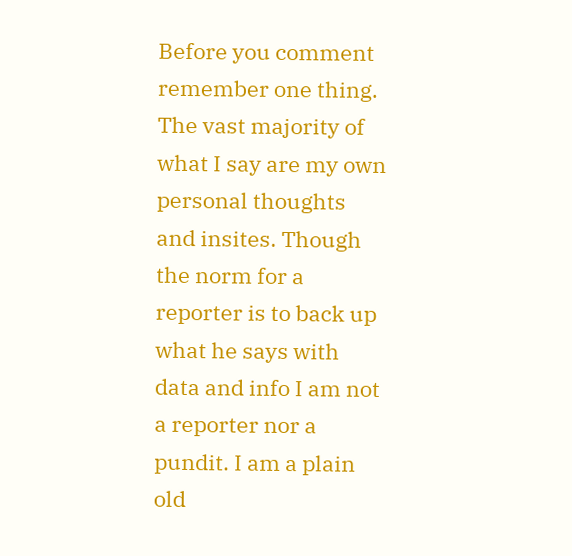Before you comment remember one thing. The vast majority of what I say are my own personal thoughts and insites. Though the norm for a reporter is to back up what he says with data and info I am not a reporter nor a pundit. I am a plain old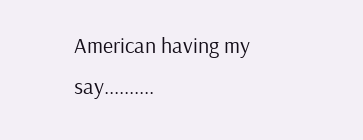American having my say..........